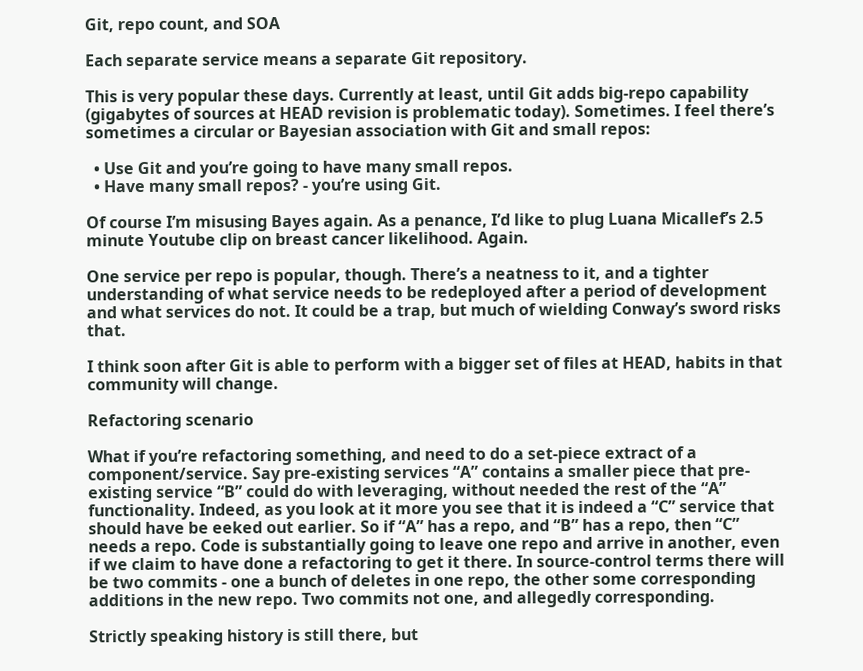Git, repo count, and SOA

Each separate service means a separate Git repository.

This is very popular these days. Currently at least, until Git adds big-repo capability (gigabytes of sources at HEAD revision is problematic today). Sometimes. I feel there’s sometimes a circular or Bayesian association with Git and small repos:

  • Use Git and you’re going to have many small repos.
  • Have many small repos? - you’re using Git.

Of course I’m misusing Bayes again. As a penance, I’d like to plug Luana Micallef’s 2.5 minute Youtube clip on breast cancer likelihood. Again.

One service per repo is popular, though. There’s a neatness to it, and a tighter understanding of what service needs to be redeployed after a period of development and what services do not. It could be a trap, but much of wielding Conway’s sword risks that.

I think soon after Git is able to perform with a bigger set of files at HEAD, habits in that community will change.

Refactoring scenario

What if you’re refactoring something, and need to do a set-piece extract of a component/service. Say pre-existing services “A” contains a smaller piece that pre-existing service “B” could do with leveraging, without needed the rest of the “A” functionality. Indeed, as you look at it more you see that it is indeed a “C” service that should have be eeked out earlier. So if “A” has a repo, and “B” has a repo, then “C” needs a repo. Code is substantially going to leave one repo and arrive in another, even if we claim to have done a refactoring to get it there. In source-control terms there will be two commits - one a bunch of deletes in one repo, the other some corresponding additions in the new repo. Two commits not one, and allegedly corresponding.

Strictly speaking history is still there, but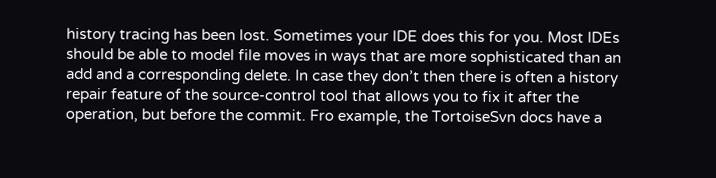history tracing has been lost. Sometimes your IDE does this for you. Most IDEs should be able to model file moves in ways that are more sophisticated than an add and a corresponding delete. In case they don’t then there is often a history repair feature of the source-control tool that allows you to fix it after the operation, but before the commit. Fro example, the TortoiseSvn docs have a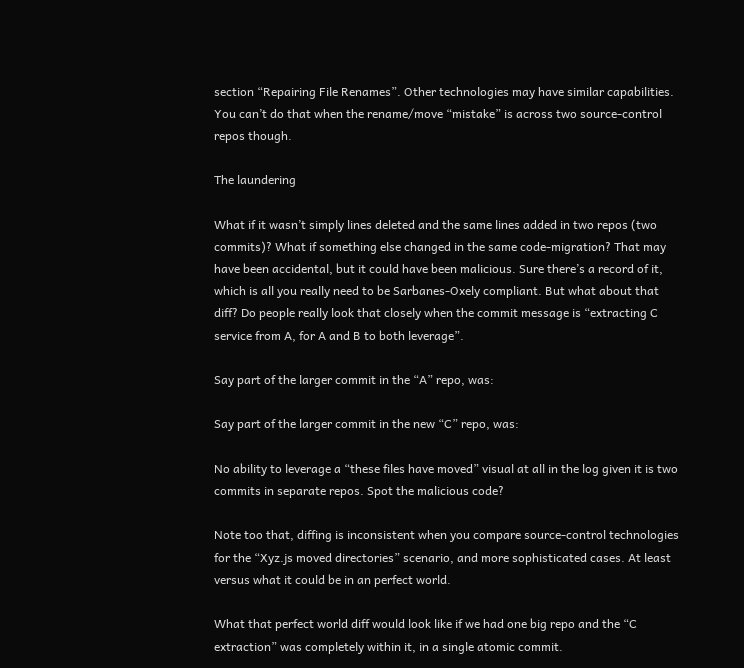section “Repairing File Renames”. Other technologies may have similar capabilities. You can’t do that when the rename/move “mistake” is across two source-control repos though.

The laundering

What if it wasn’t simply lines deleted and the same lines added in two repos (two commits)? What if something else changed in the same code-migration? That may have been accidental, but it could have been malicious. Sure there’s a record of it, which is all you really need to be Sarbanes-Oxely compliant. But what about that diff? Do people really look that closely when the commit message is “extracting C service from A, for A and B to both leverage”.

Say part of the larger commit in the “A” repo, was:

Say part of the larger commit in the new “C” repo, was:

No ability to leverage a “these files have moved” visual at all in the log given it is two commits in separate repos. Spot the malicious code?

Note too that, diffing is inconsistent when you compare source-control technologies for the “Xyz.js moved directories” scenario, and more sophisticated cases. At least versus what it could be in an perfect world.

What that perfect world diff would look like if we had one big repo and the “C extraction” was completely within it, in a single atomic commit.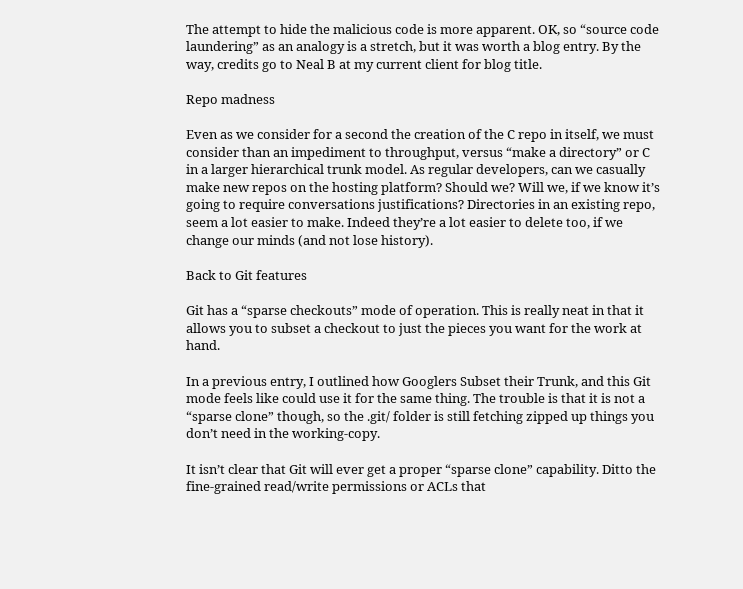The attempt to hide the malicious code is more apparent. OK, so “source code laundering” as an analogy is a stretch, but it was worth a blog entry. By the way, credits go to Neal B at my current client for blog title.

Repo madness

Even as we consider for a second the creation of the C repo in itself, we must consider than an impediment to throughput, versus “make a directory” or C in a larger hierarchical trunk model. As regular developers, can we casually make new repos on the hosting platform? Should we? Will we, if we know it’s going to require conversations justifications? Directories in an existing repo, seem a lot easier to make. Indeed they’re a lot easier to delete too, if we change our minds (and not lose history).

Back to Git features

Git has a “sparse checkouts” mode of operation. This is really neat in that it allows you to subset a checkout to just the pieces you want for the work at hand.

In a previous entry, I outlined how Googlers Subset their Trunk, and this Git mode feels like could use it for the same thing. The trouble is that it is not a “sparse clone” though, so the .git/ folder is still fetching zipped up things you don’t need in the working-copy.

It isn’t clear that Git will ever get a proper “sparse clone” capability. Ditto the fine-grained read/write permissions or ACLs that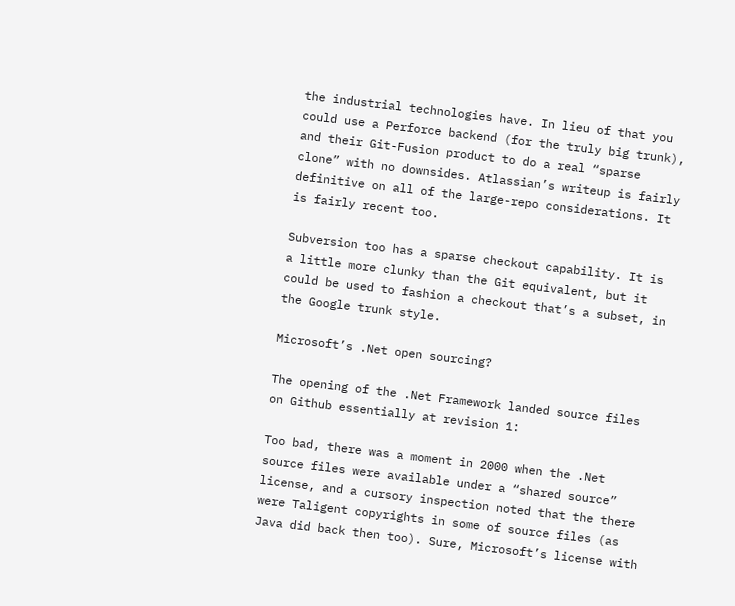the industrial technologies have. In lieu of that you could use a Perforce backend (for the truly big trunk), and their Git-Fusion product to do a real “sparse clone” with no downsides. Atlassian’s writeup is fairly definitive on all of the large-repo considerations. It is fairly recent too.

Subversion too has a sparse checkout capability. It is a little more clunky than the Git equivalent, but it could be used to fashion a checkout that’s a subset, in the Google trunk style.

Microsoft’s .Net open sourcing?

The opening of the .Net Framework landed source files on Github essentially at revision 1:

Too bad, there was a moment in 2000 when the .Net source files were available under a “shared source” license, and a cursory inspection noted that the there were Taligent copyrights in some of source files (as Java did back then too). Sure, Microsoft’s license with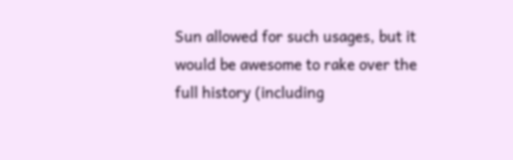Sun allowed for such usages, but it would be awesome to rake over the full history (including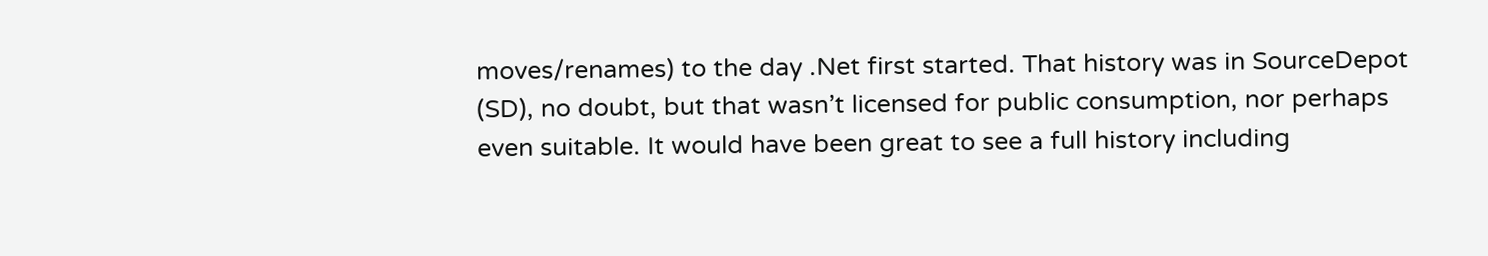moves/renames) to the day .Net first started. That history was in SourceDepot (SD), no doubt, but that wasn’t licensed for public consumption, nor perhaps even suitable. It would have been great to see a full history including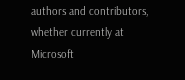authors and contributors, whether currently at Microsoft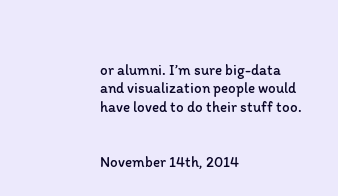or alumni. I’m sure big-data and visualization people would have loved to do their stuff too.


November 14th, 2014